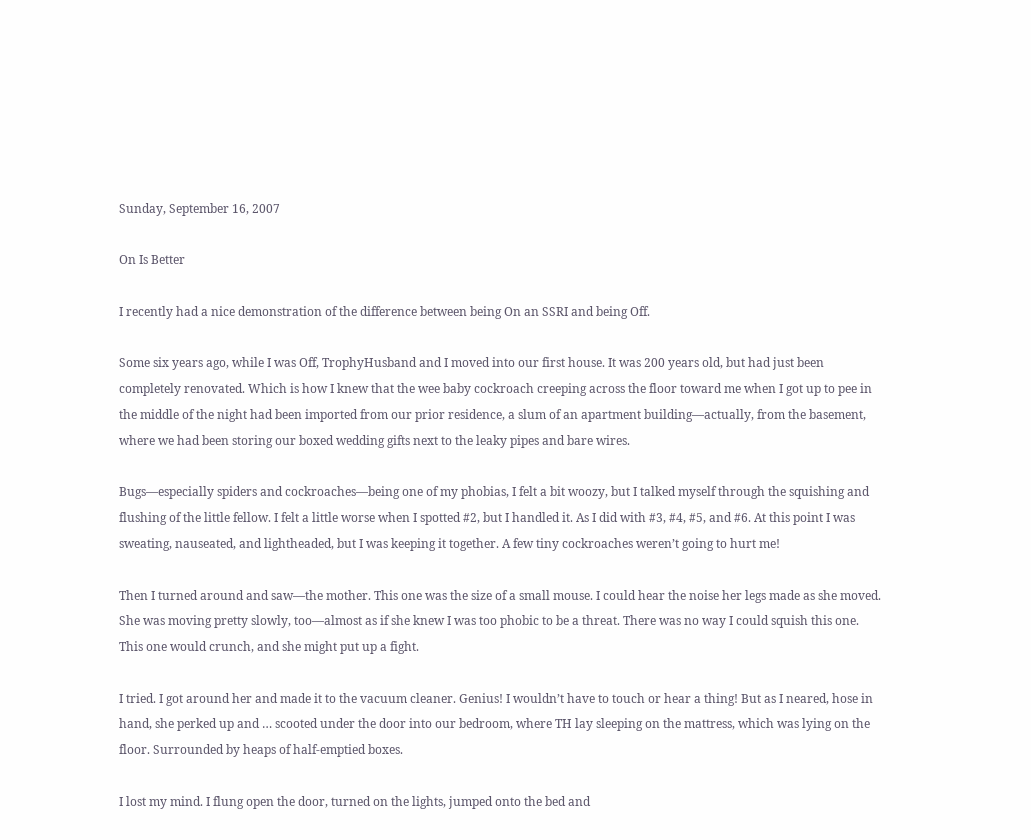Sunday, September 16, 2007

On Is Better

I recently had a nice demonstration of the difference between being On an SSRI and being Off.

Some six years ago, while I was Off, TrophyHusband and I moved into our first house. It was 200 years old, but had just been completely renovated. Which is how I knew that the wee baby cockroach creeping across the floor toward me when I got up to pee in the middle of the night had been imported from our prior residence, a slum of an apartment building—actually, from the basement, where we had been storing our boxed wedding gifts next to the leaky pipes and bare wires.

Bugs—especially spiders and cockroaches—being one of my phobias, I felt a bit woozy, but I talked myself through the squishing and flushing of the little fellow. I felt a little worse when I spotted #2, but I handled it. As I did with #3, #4, #5, and #6. At this point I was sweating, nauseated, and lightheaded, but I was keeping it together. A few tiny cockroaches weren’t going to hurt me!

Then I turned around and saw—the mother. This one was the size of a small mouse. I could hear the noise her legs made as she moved. She was moving pretty slowly, too—almost as if she knew I was too phobic to be a threat. There was no way I could squish this one. This one would crunch, and she might put up a fight.

I tried. I got around her and made it to the vacuum cleaner. Genius! I wouldn’t have to touch or hear a thing! But as I neared, hose in hand, she perked up and … scooted under the door into our bedroom, where TH lay sleeping on the mattress, which was lying on the floor. Surrounded by heaps of half-emptied boxes.

I lost my mind. I flung open the door, turned on the lights, jumped onto the bed and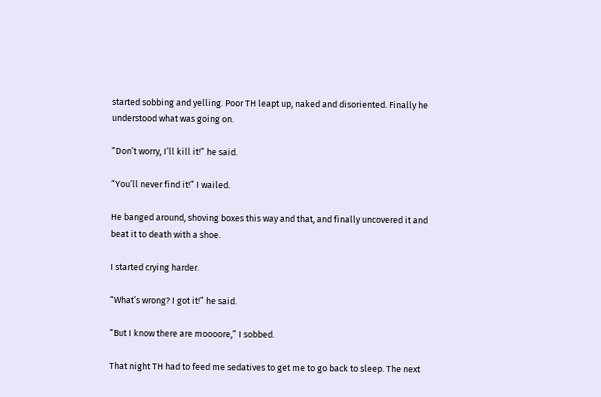started sobbing and yelling. Poor TH leapt up, naked and disoriented. Finally he understood what was going on.

“Don’t worry, I’ll kill it!” he said.

“You’ll never find it!” I wailed.

He banged around, shoving boxes this way and that, and finally uncovered it and beat it to death with a shoe.

I started crying harder.

“What’s wrong? I got it!” he said.

“But I know there are moooore,” I sobbed.

That night TH had to feed me sedatives to get me to go back to sleep. The next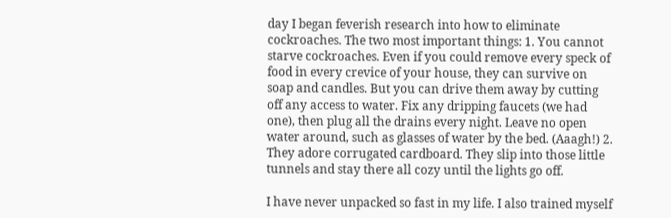day I began feverish research into how to eliminate cockroaches. The two most important things: 1. You cannot starve cockroaches. Even if you could remove every speck of food in every crevice of your house, they can survive on soap and candles. But you can drive them away by cutting off any access to water. Fix any dripping faucets (we had one), then plug all the drains every night. Leave no open water around, such as glasses of water by the bed. (Aaagh!) 2. They adore corrugated cardboard. They slip into those little tunnels and stay there all cozy until the lights go off.

I have never unpacked so fast in my life. I also trained myself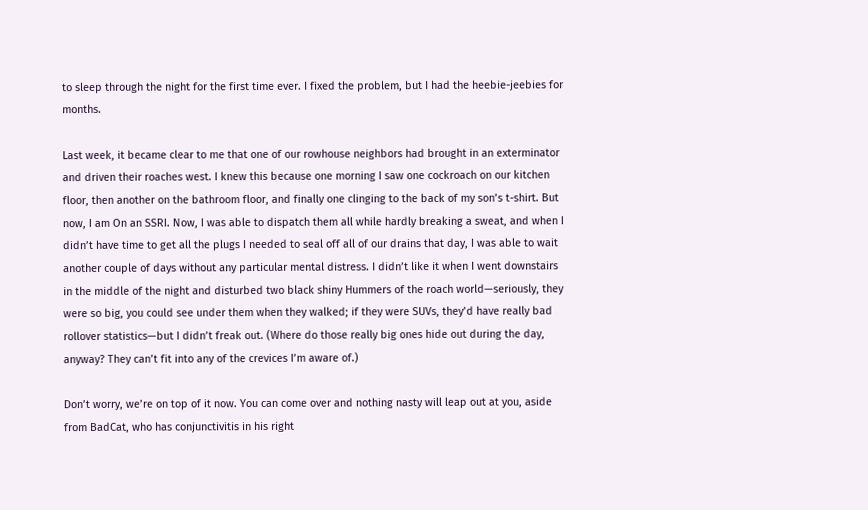to sleep through the night for the first time ever. I fixed the problem, but I had the heebie-jeebies for months.

Last week, it became clear to me that one of our rowhouse neighbors had brought in an exterminator and driven their roaches west. I knew this because one morning I saw one cockroach on our kitchen floor, then another on the bathroom floor, and finally one clinging to the back of my son’s t-shirt. But now, I am On an SSRI. Now, I was able to dispatch them all while hardly breaking a sweat, and when I didn’t have time to get all the plugs I needed to seal off all of our drains that day, I was able to wait another couple of days without any particular mental distress. I didn’t like it when I went downstairs in the middle of the night and disturbed two black shiny Hummers of the roach world—seriously, they were so big, you could see under them when they walked; if they were SUVs, they’d have really bad rollover statistics—but I didn’t freak out. (Where do those really big ones hide out during the day, anyway? They can’t fit into any of the crevices I’m aware of.)

Don’t worry, we’re on top of it now. You can come over and nothing nasty will leap out at you, aside from BadCat, who has conjunctivitis in his right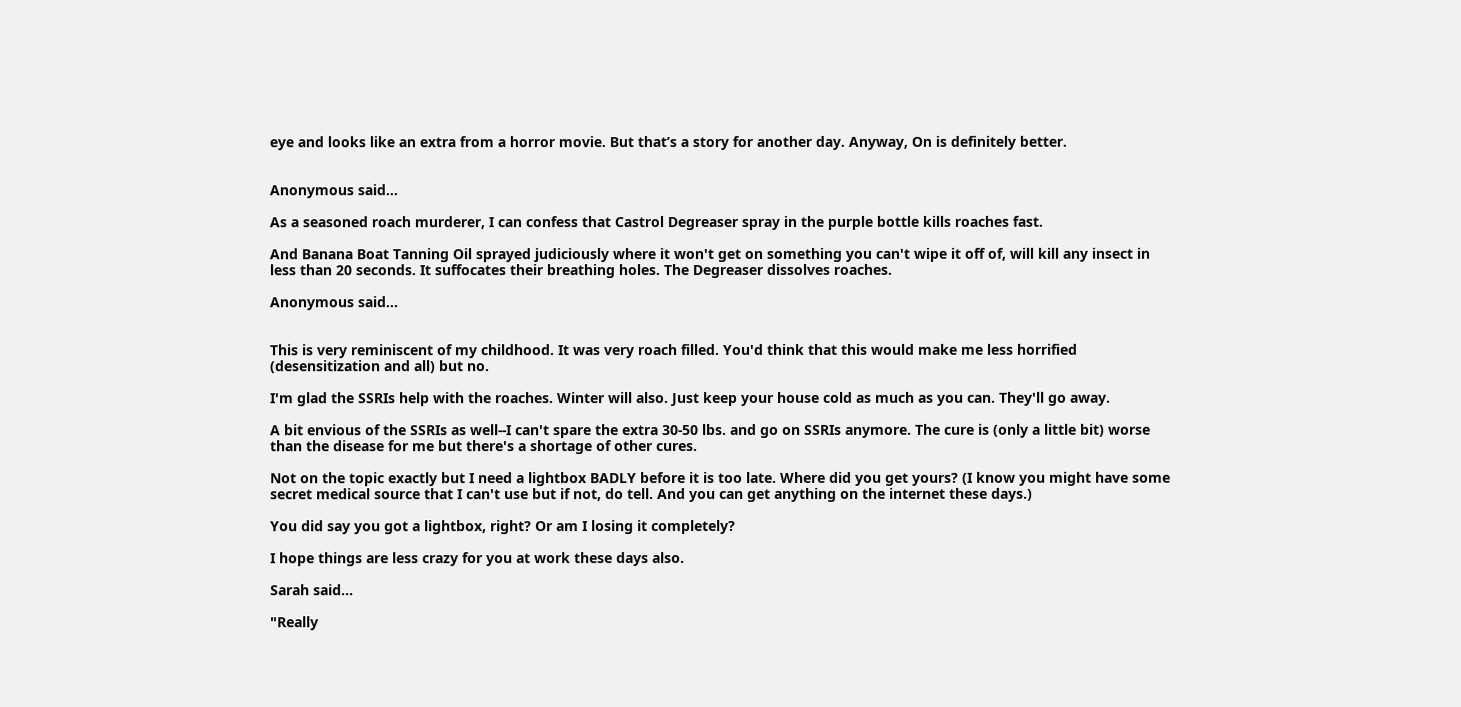eye and looks like an extra from a horror movie. But that’s a story for another day. Anyway, On is definitely better.


Anonymous said...

As a seasoned roach murderer, I can confess that Castrol Degreaser spray in the purple bottle kills roaches fast.

And Banana Boat Tanning Oil sprayed judiciously where it won't get on something you can't wipe it off of, will kill any insect in less than 20 seconds. It suffocates their breathing holes. The Degreaser dissolves roaches.

Anonymous said...


This is very reminiscent of my childhood. It was very roach filled. You'd think that this would make me less horrified (desensitization and all) but no.

I'm glad the SSRIs help with the roaches. Winter will also. Just keep your house cold as much as you can. They'll go away.

A bit envious of the SSRIs as well--I can't spare the extra 30-50 lbs. and go on SSRIs anymore. The cure is (only a little bit) worse than the disease for me but there's a shortage of other cures.

Not on the topic exactly but I need a lightbox BADLY before it is too late. Where did you get yours? (I know you might have some secret medical source that I can't use but if not, do tell. And you can get anything on the internet these days.)

You did say you got a lightbox, right? Or am I losing it completely?

I hope things are less crazy for you at work these days also.

Sarah said...

"Really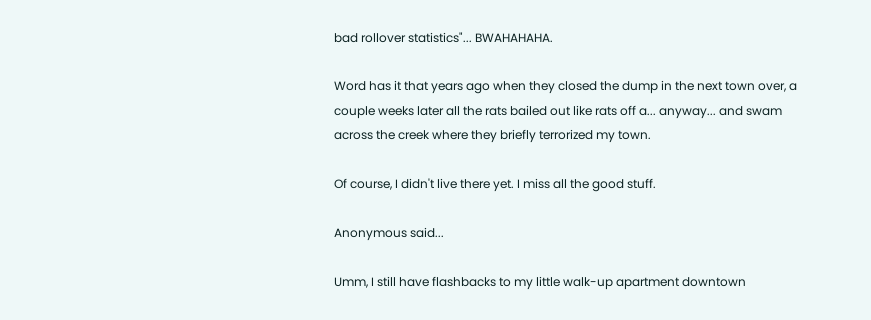bad rollover statistics"... BWAHAHAHA.

Word has it that years ago when they closed the dump in the next town over, a couple weeks later all the rats bailed out like rats off a... anyway... and swam across the creek where they briefly terrorized my town.

Of course, I didn't live there yet. I miss all the good stuff.

Anonymous said...

Umm, I still have flashbacks to my little walk-up apartment downtown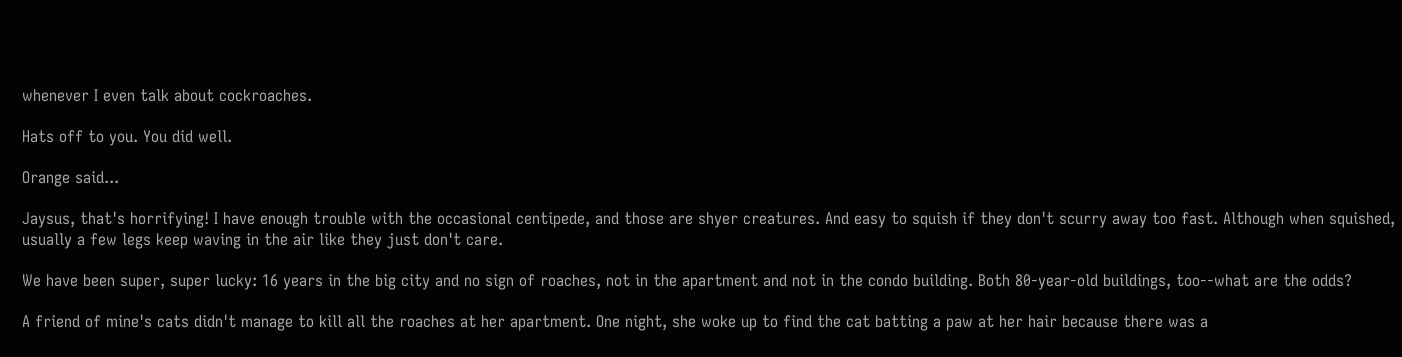whenever I even talk about cockroaches.

Hats off to you. You did well.

Orange said...

Jaysus, that's horrifying! I have enough trouble with the occasional centipede, and those are shyer creatures. And easy to squish if they don't scurry away too fast. Although when squished, usually a few legs keep waving in the air like they just don't care.

We have been super, super lucky: 16 years in the big city and no sign of roaches, not in the apartment and not in the condo building. Both 80-year-old buildings, too--what are the odds?

A friend of mine's cats didn't manage to kill all the roaches at her apartment. One night, she woke up to find the cat batting a paw at her hair because there was a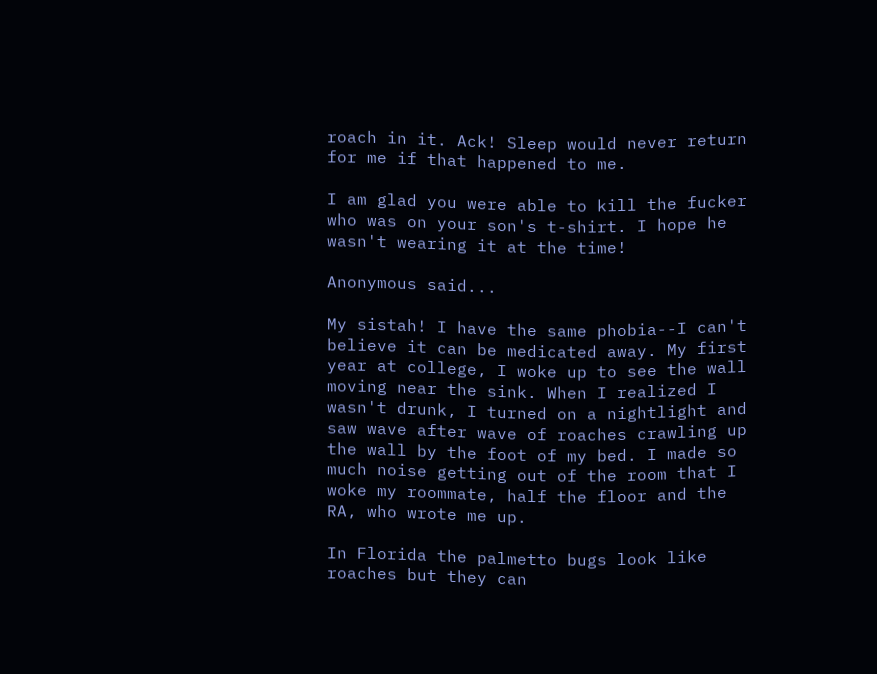roach in it. Ack! Sleep would never return for me if that happened to me.

I am glad you were able to kill the fucker who was on your son's t-shirt. I hope he wasn't wearing it at the time!

Anonymous said...

My sistah! I have the same phobia--I can't believe it can be medicated away. My first year at college, I woke up to see the wall moving near the sink. When I realized I wasn't drunk, I turned on a nightlight and saw wave after wave of roaches crawling up the wall by the foot of my bed. I made so much noise getting out of the room that I woke my roommate, half the floor and the RA, who wrote me up.

In Florida the palmetto bugs look like roaches but they can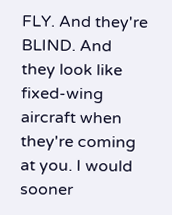FLY. And they're BLIND. And they look like fixed-wing aircraft when they're coming at you. I would sooner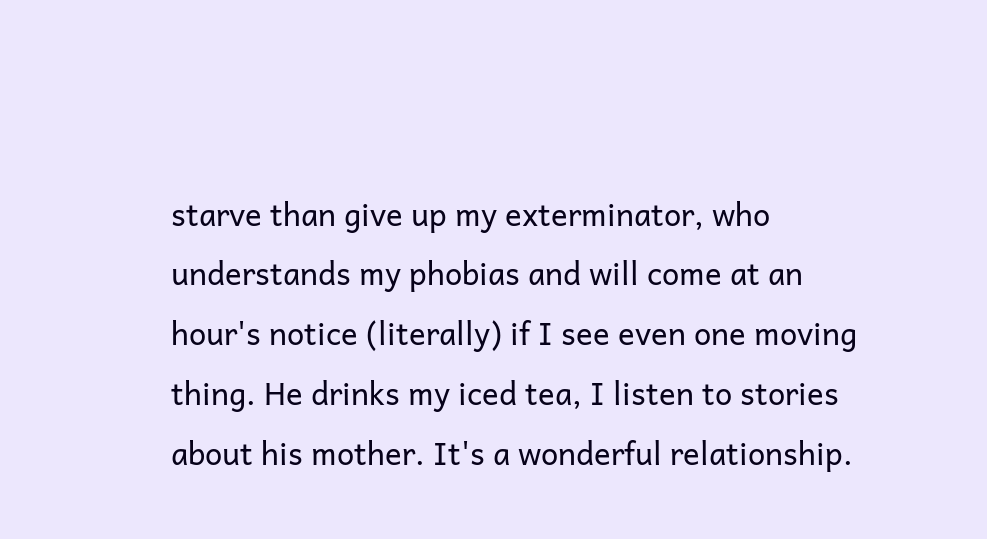starve than give up my exterminator, who understands my phobias and will come at an hour's notice (literally) if I see even one moving thing. He drinks my iced tea, I listen to stories about his mother. It's a wonderful relationship.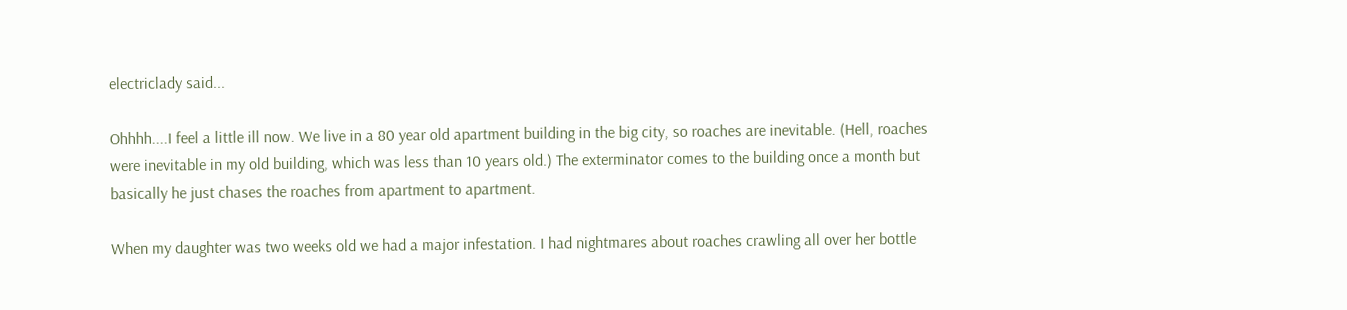electriclady said...

Ohhhh....I feel a little ill now. We live in a 80 year old apartment building in the big city, so roaches are inevitable. (Hell, roaches were inevitable in my old building, which was less than 10 years old.) The exterminator comes to the building once a month but basically he just chases the roaches from apartment to apartment.

When my daughter was two weeks old we had a major infestation. I had nightmares about roaches crawling all over her bottle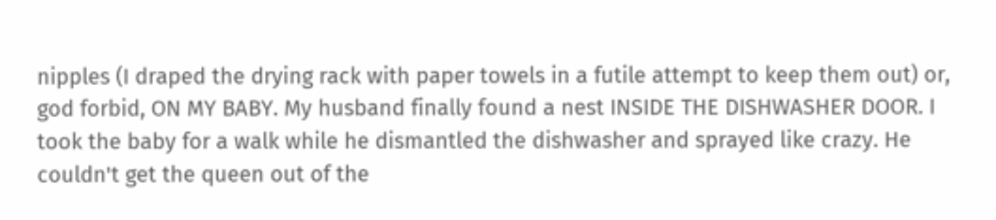nipples (I draped the drying rack with paper towels in a futile attempt to keep them out) or, god forbid, ON MY BABY. My husband finally found a nest INSIDE THE DISHWASHER DOOR. I took the baby for a walk while he dismantled the dishwasher and sprayed like crazy. He couldn't get the queen out of the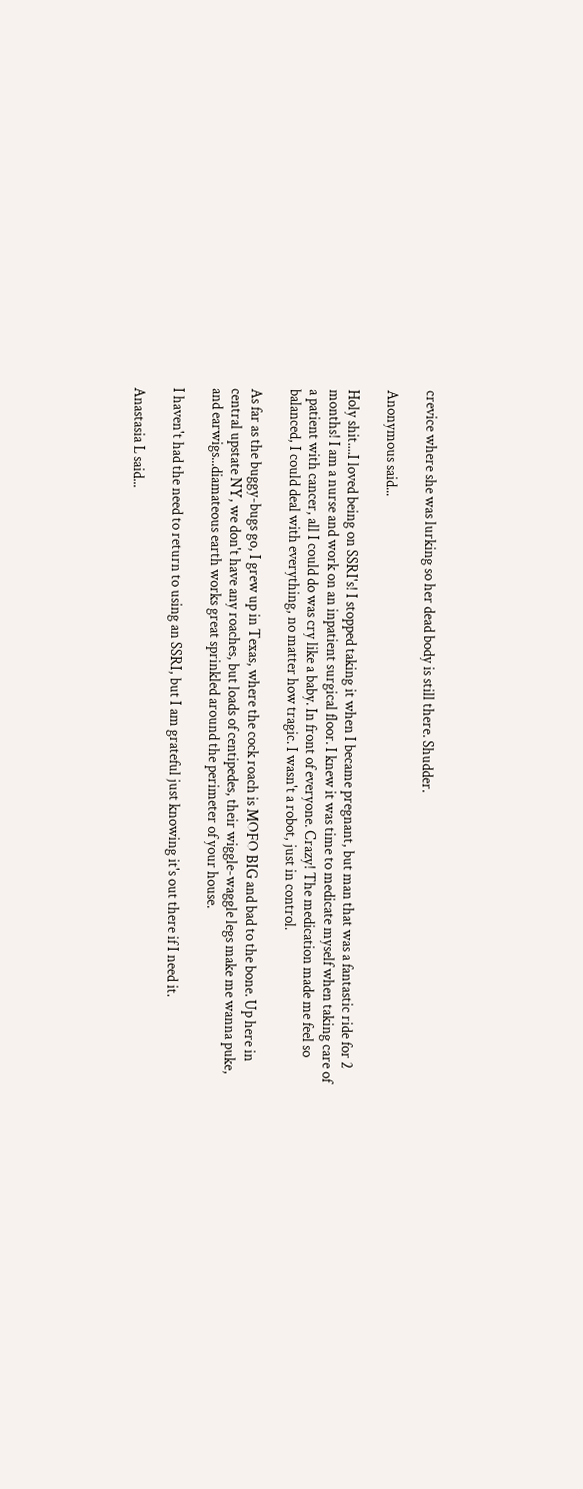crevice where she was lurking so her dead body is still there. Shudder.

Anonymous said...

Holy shit....I loved being on SSRI's! I stopped taking it when I became pregnant, but man that was a fantastic ride for 2 months! I am a nurse and work on an inpatient surgical floor. I knew it was time to medicate myself when taking care of a patient with cancer, all I could do was cry like a baby. In front of everyone. Crazy! The medication made me feel so balanced, I could deal with everything, no matter how tragic. I wasn't a robot, just in control.

As far as the buggy-bugs go, I grew up in Texas, where the cock roach is MOFO BIG and bad to the bone. Up here in central upstate NY, we don't have any roaches, but loads of centipedes, their wiggle-waggle legs make me wanna puke, and earwigs...diamateous earth works great sprinkled around the perimeter of your house.

I haven't had the need to return to using an SSRI, but I am grateful just knowing it's out there if I need it.

Anastasia L said...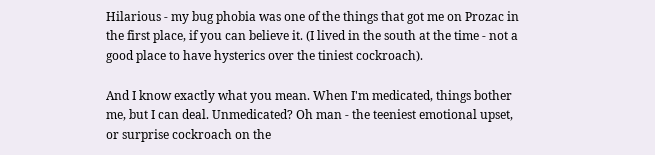Hilarious - my bug phobia was one of the things that got me on Prozac in the first place, if you can believe it. (I lived in the south at the time - not a good place to have hysterics over the tiniest cockroach).

And I know exactly what you mean. When I'm medicated, things bother me, but I can deal. Unmedicated? Oh man - the teeniest emotional upset, or surprise cockroach on the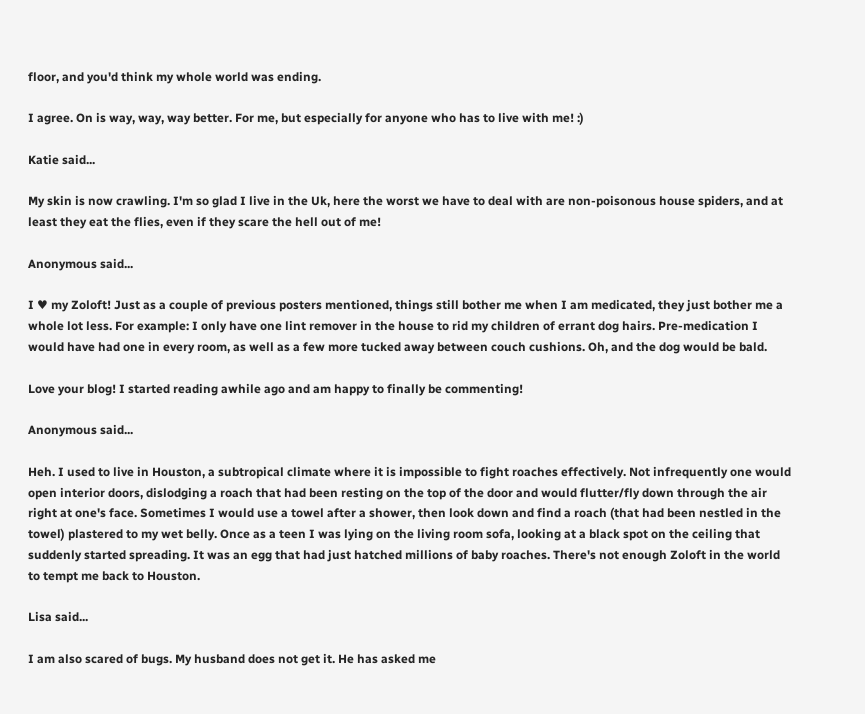floor, and you'd think my whole world was ending.

I agree. On is way, way, way better. For me, but especially for anyone who has to live with me! :)

Katie said...

My skin is now crawling. I'm so glad I live in the Uk, here the worst we have to deal with are non-poisonous house spiders, and at least they eat the flies, even if they scare the hell out of me!

Anonymous said...

I ♥ my Zoloft! Just as a couple of previous posters mentioned, things still bother me when I am medicated, they just bother me a whole lot less. For example: I only have one lint remover in the house to rid my children of errant dog hairs. Pre-medication I would have had one in every room, as well as a few more tucked away between couch cushions. Oh, and the dog would be bald.

Love your blog! I started reading awhile ago and am happy to finally be commenting!

Anonymous said...

Heh. I used to live in Houston, a subtropical climate where it is impossible to fight roaches effectively. Not infrequently one would open interior doors, dislodging a roach that had been resting on the top of the door and would flutter/fly down through the air right at one's face. Sometimes I would use a towel after a shower, then look down and find a roach (that had been nestled in the towel) plastered to my wet belly. Once as a teen I was lying on the living room sofa, looking at a black spot on the ceiling that suddenly started spreading. It was an egg that had just hatched millions of baby roaches. There's not enough Zoloft in the world to tempt me back to Houston.

Lisa said...

I am also scared of bugs. My husband does not get it. He has asked me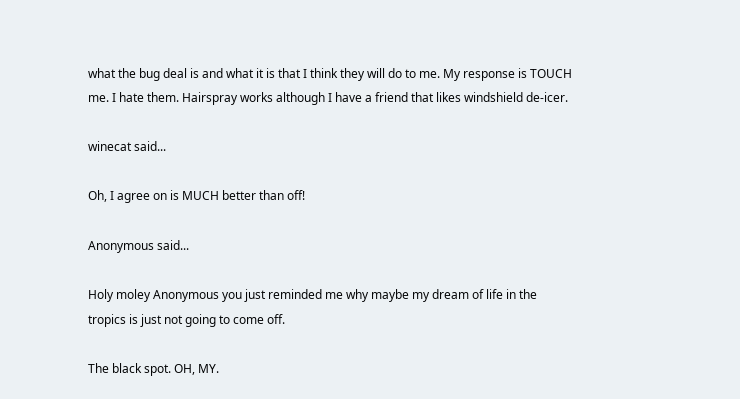what the bug deal is and what it is that I think they will do to me. My response is TOUCH me. I hate them. Hairspray works although I have a friend that likes windshield de-icer.

winecat said...

Oh, I agree on is MUCH better than off!

Anonymous said...

Holy moley Anonymous you just reminded me why maybe my dream of life in the tropics is just not going to come off.

The black spot. OH, MY.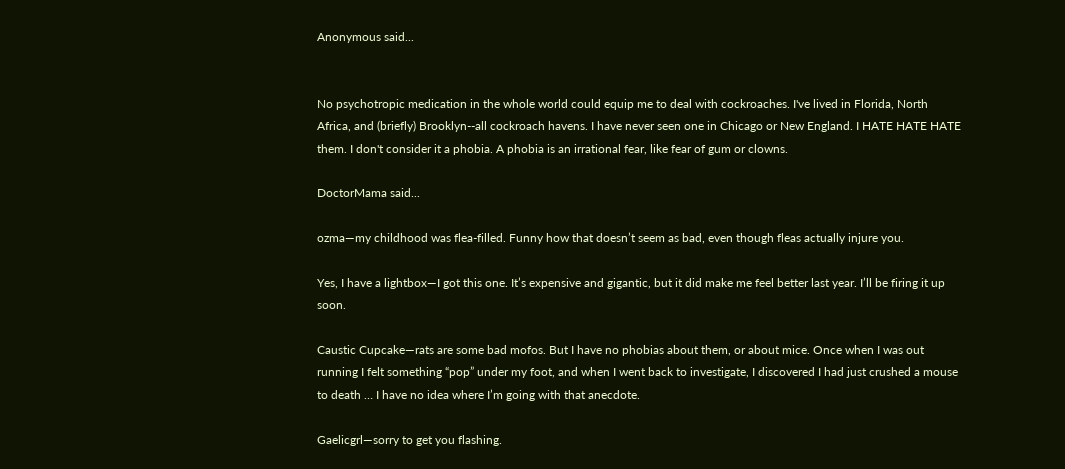Anonymous said...


No psychotropic medication in the whole world could equip me to deal with cockroaches. I've lived in Florida, North Africa, and (briefly) Brooklyn--all cockroach havens. I have never seen one in Chicago or New England. I HATE HATE HATE them. I don't consider it a phobia. A phobia is an irrational fear, like fear of gum or clowns.

DoctorMama said...

ozma—my childhood was flea-filled. Funny how that doesn’t seem as bad, even though fleas actually injure you.

Yes, I have a lightbox—I got this one. It’s expensive and gigantic, but it did make me feel better last year. I’ll be firing it up soon.

Caustic Cupcake—rats are some bad mofos. But I have no phobias about them, or about mice. Once when I was out running I felt something “pop” under my foot, and when I went back to investigate, I discovered I had just crushed a mouse to death … I have no idea where I’m going with that anecdote.

Gaelicgrl—sorry to get you flashing.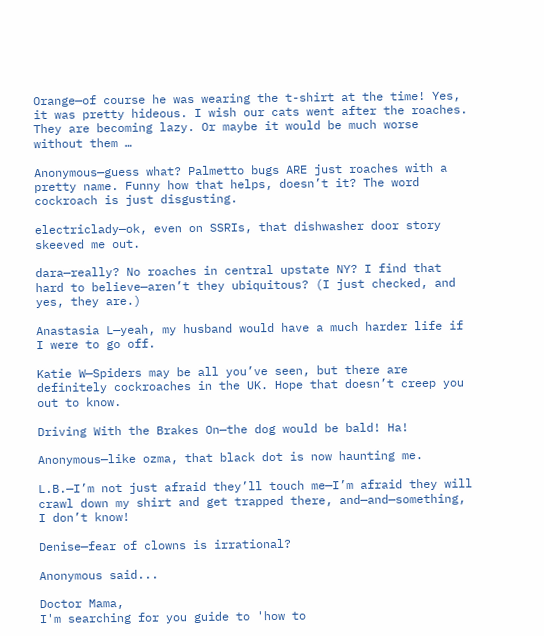Orange—of course he was wearing the t-shirt at the time! Yes, it was pretty hideous. I wish our cats went after the roaches. They are becoming lazy. Or maybe it would be much worse without them …

Anonymous—guess what? Palmetto bugs ARE just roaches with a pretty name. Funny how that helps, doesn’t it? The word cockroach is just disgusting.

electriclady—ok, even on SSRIs, that dishwasher door story skeeved me out.

dara—really? No roaches in central upstate NY? I find that hard to believe—aren’t they ubiquitous? (I just checked, and yes, they are.)

Anastasia L—yeah, my husband would have a much harder life if I were to go off.

Katie W—Spiders may be all you’ve seen, but there are definitely cockroaches in the UK. Hope that doesn’t creep you out to know.

Driving With the Brakes On—the dog would be bald! Ha!

Anonymous—like ozma, that black dot is now haunting me.

L.B.—I’m not just afraid they’ll touch me—I’m afraid they will crawl down my shirt and get trapped there, and—and—something, I don’t know!

Denise—fear of clowns is irrational?

Anonymous said...

Doctor Mama,
I'm searching for you guide to 'how to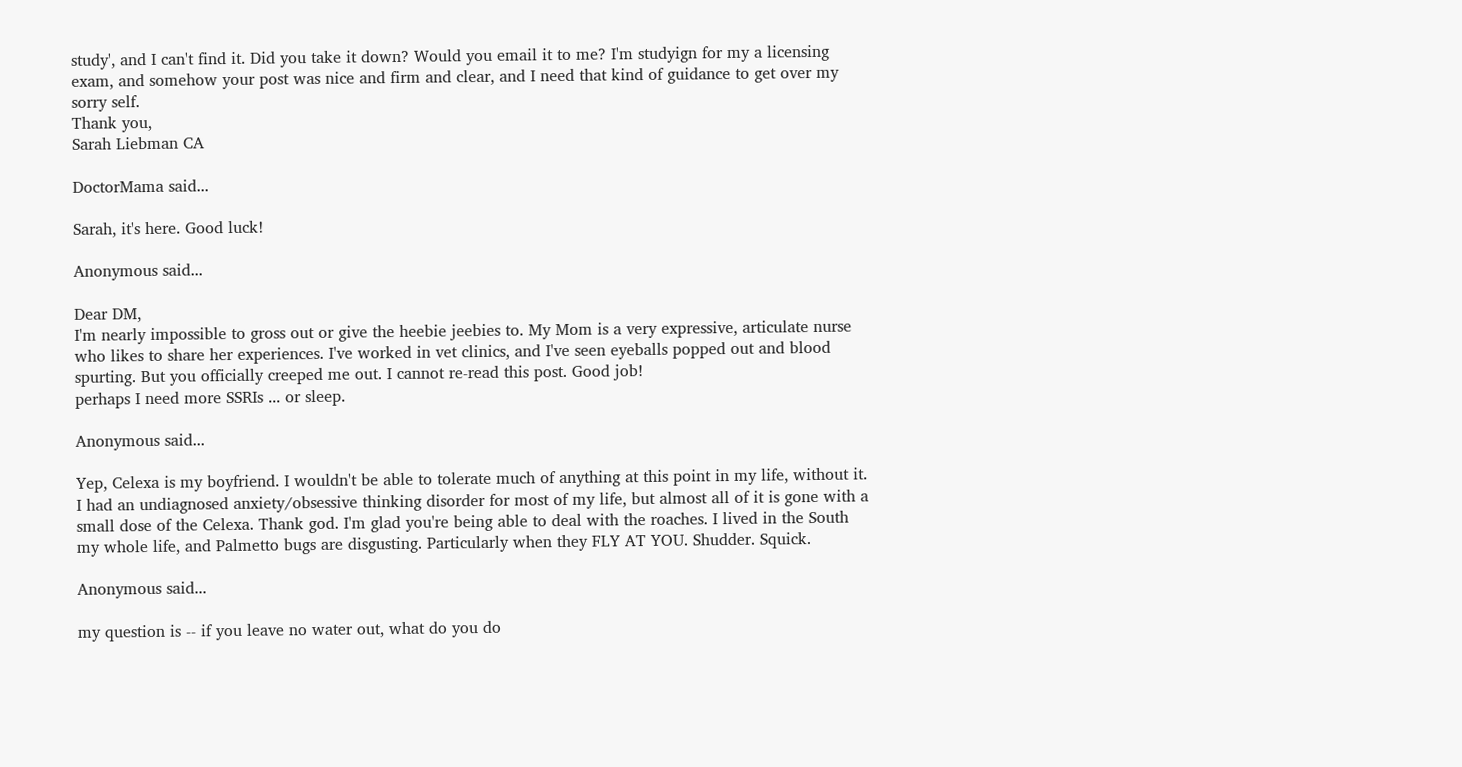study', and I can't find it. Did you take it down? Would you email it to me? I'm studyign for my a licensing exam, and somehow your post was nice and firm and clear, and I need that kind of guidance to get over my sorry self.
Thank you,
Sarah Liebman CA

DoctorMama said...

Sarah, it's here. Good luck!

Anonymous said...

Dear DM,
I'm nearly impossible to gross out or give the heebie jeebies to. My Mom is a very expressive, articulate nurse who likes to share her experiences. I've worked in vet clinics, and I've seen eyeballs popped out and blood spurting. But you officially creeped me out. I cannot re-read this post. Good job!
perhaps I need more SSRIs ... or sleep.

Anonymous said...

Yep, Celexa is my boyfriend. I wouldn't be able to tolerate much of anything at this point in my life, without it. I had an undiagnosed anxiety/obsessive thinking disorder for most of my life, but almost all of it is gone with a small dose of the Celexa. Thank god. I'm glad you're being able to deal with the roaches. I lived in the South my whole life, and Palmetto bugs are disgusting. Particularly when they FLY AT YOU. Shudder. Squick.

Anonymous said...

my question is -- if you leave no water out, what do you do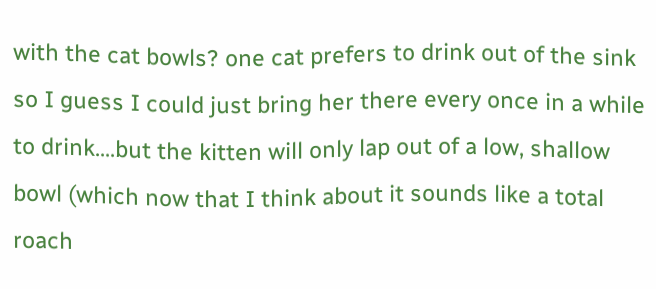with the cat bowls? one cat prefers to drink out of the sink so I guess I could just bring her there every once in a while to drink....but the kitten will only lap out of a low, shallow bowl (which now that I think about it sounds like a total roach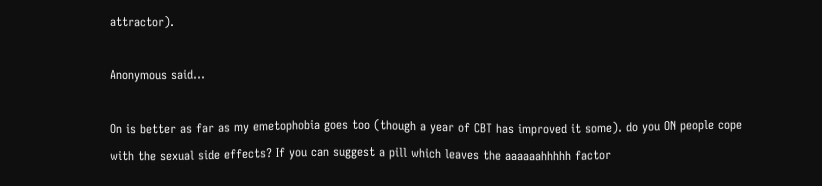attractor).

Anonymous said...

On is better as far as my emetophobia goes too (though a year of CBT has improved it some). do you ON people cope with the sexual side effects? If you can suggest a pill which leaves the aaaaaahhhhh factor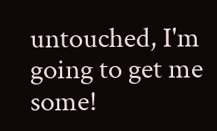untouched, I'm going to get me some!